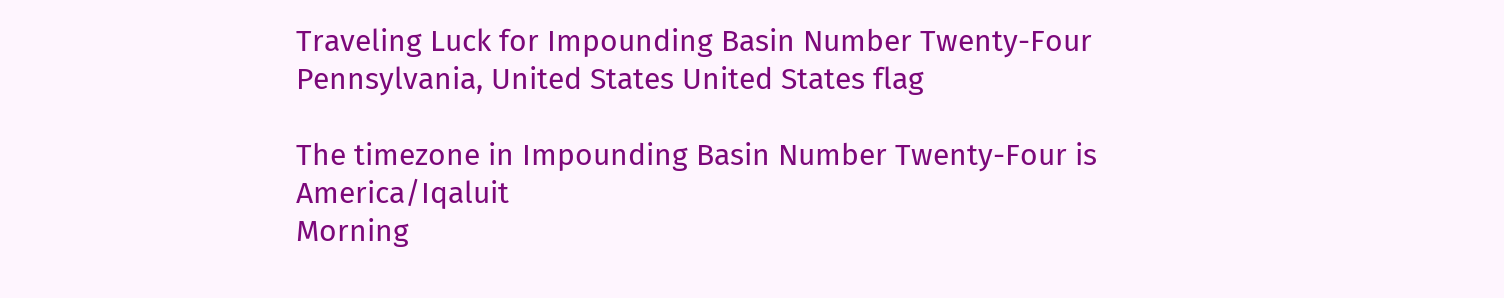Traveling Luck for Impounding Basin Number Twenty-Four Pennsylvania, United States United States flag

The timezone in Impounding Basin Number Twenty-Four is America/Iqaluit
Morning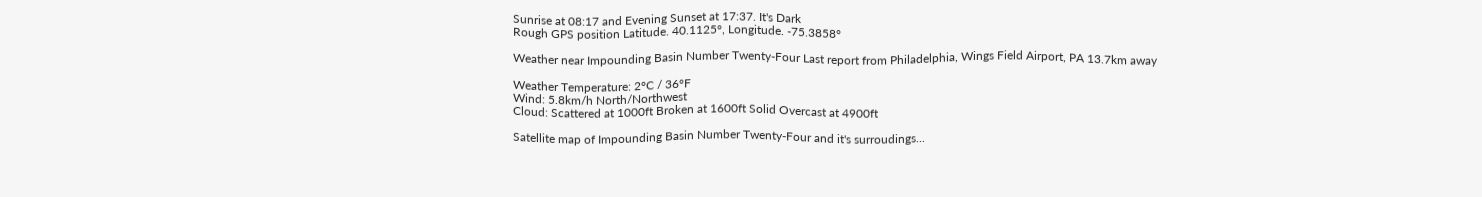Sunrise at 08:17 and Evening Sunset at 17:37. It's Dark
Rough GPS position Latitude. 40.1125°, Longitude. -75.3858°

Weather near Impounding Basin Number Twenty-Four Last report from Philadelphia, Wings Field Airport, PA 13.7km away

Weather Temperature: 2°C / 36°F
Wind: 5.8km/h North/Northwest
Cloud: Scattered at 1000ft Broken at 1600ft Solid Overcast at 4900ft

Satellite map of Impounding Basin Number Twenty-Four and it's surroudings...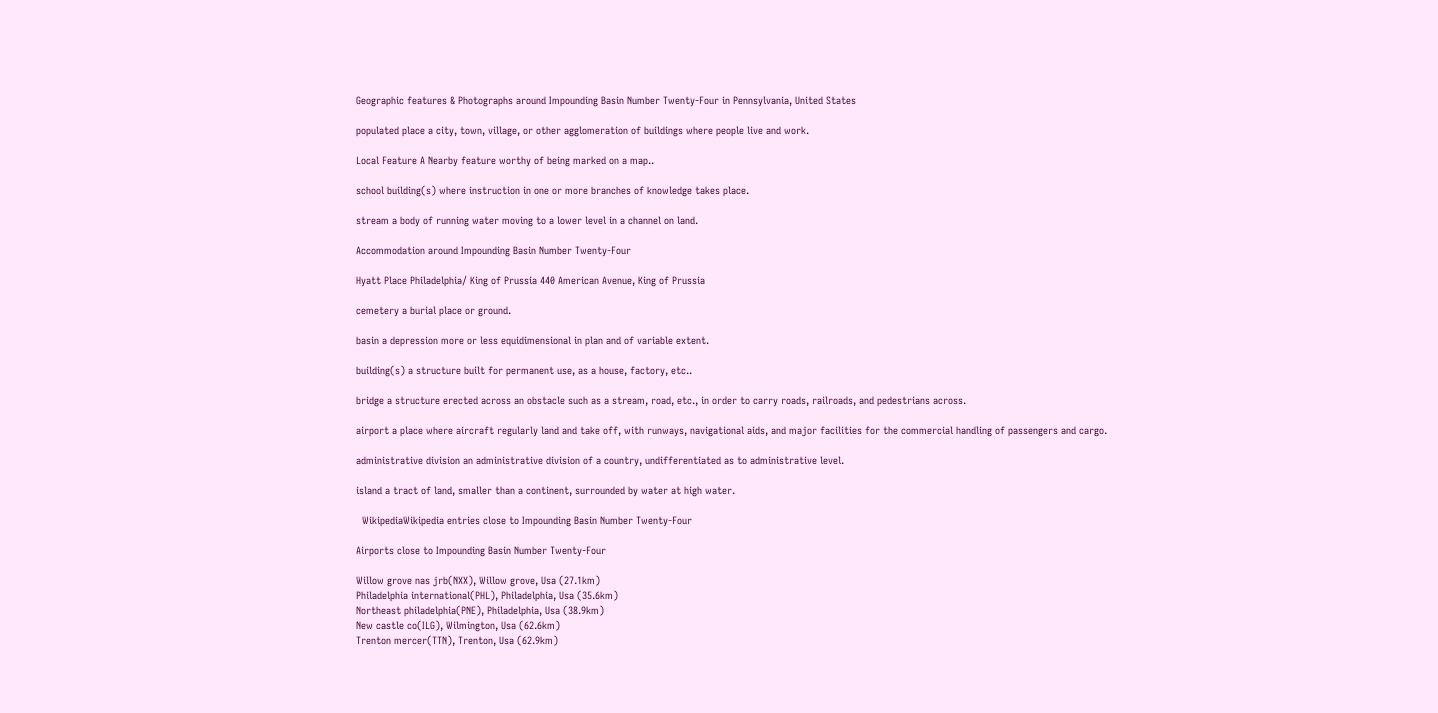Geographic features & Photographs around Impounding Basin Number Twenty-Four in Pennsylvania, United States

populated place a city, town, village, or other agglomeration of buildings where people live and work.

Local Feature A Nearby feature worthy of being marked on a map..

school building(s) where instruction in one or more branches of knowledge takes place.

stream a body of running water moving to a lower level in a channel on land.

Accommodation around Impounding Basin Number Twenty-Four

Hyatt Place Philadelphia/ King of Prussia 440 American Avenue, King of Prussia

cemetery a burial place or ground.

basin a depression more or less equidimensional in plan and of variable extent.

building(s) a structure built for permanent use, as a house, factory, etc..

bridge a structure erected across an obstacle such as a stream, road, etc., in order to carry roads, railroads, and pedestrians across.

airport a place where aircraft regularly land and take off, with runways, navigational aids, and major facilities for the commercial handling of passengers and cargo.

administrative division an administrative division of a country, undifferentiated as to administrative level.

island a tract of land, smaller than a continent, surrounded by water at high water.

  WikipediaWikipedia entries close to Impounding Basin Number Twenty-Four

Airports close to Impounding Basin Number Twenty-Four

Willow grove nas jrb(NXX), Willow grove, Usa (27.1km)
Philadelphia international(PHL), Philadelphia, Usa (35.6km)
Northeast philadelphia(PNE), Philadelphia, Usa (38.9km)
New castle co(ILG), Wilmington, Usa (62.6km)
Trenton mercer(TTN), Trenton, Usa (62.9km)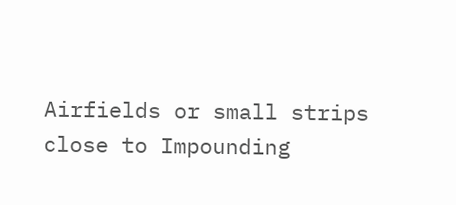Airfields or small strips close to Impounding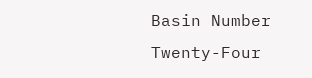Basin Number Twenty-Four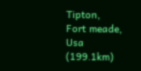Tipton, Fort meade, Usa (199.1km)